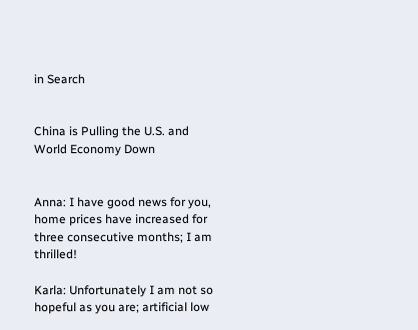in Search


China is Pulling the U.S. and World Economy Down


Anna: I have good news for you, home prices have increased for three consecutive months; I am thrilled!

Karla: Unfortunately I am not so hopeful as you are; artificial low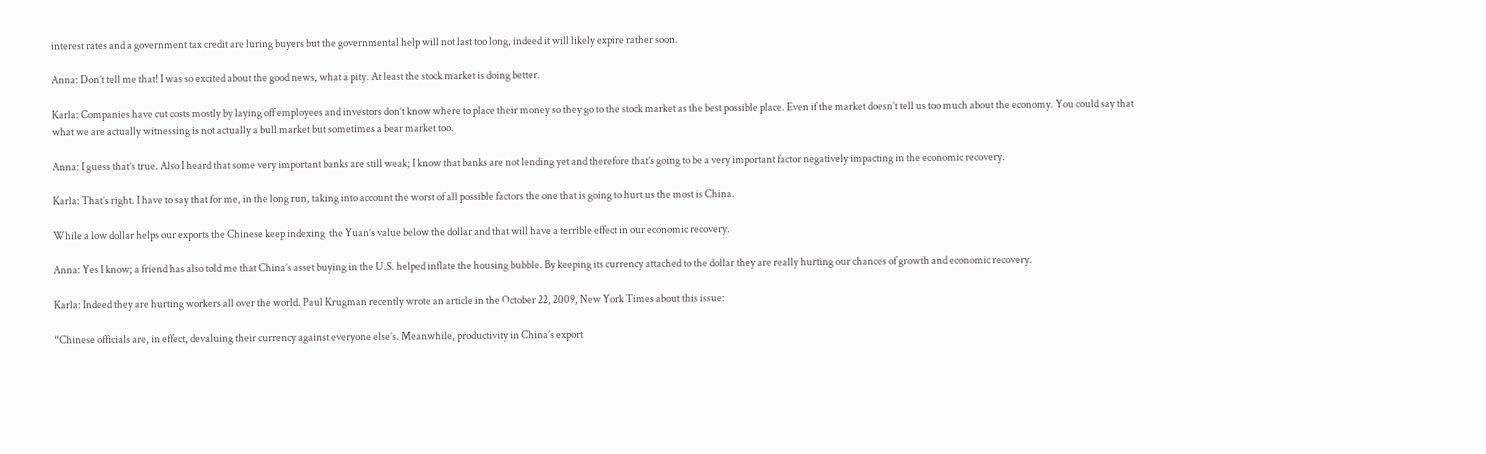interest rates and a government tax credit are luring buyers but the governmental help will not last too long, indeed it will likely expire rather soon.

Anna: Don’t tell me that! I was so excited about the good news, what a pity. At least the stock market is doing better.

Karla: Companies have cut costs mostly by laying off employees and investors don’t know where to place their money so they go to the stock market as the best possible place. Even if the market doesn’t tell us too much about the economy. You could say that what we are actually witnessing is not actually a bull market but sometimes a bear market too.

Anna: I guess that’s true. Also I heard that some very important banks are still weak; I know that banks are not lending yet and therefore that’s going to be a very important factor negatively impacting in the economic recovery.

Karla: That’s right. I have to say that for me, in the long run, taking into account the worst of all possible factors the one that is going to hurt us the most is China.

While a low dollar helps our exports the Chinese keep indexing  the Yuan’s value below the dollar and that will have a terrible effect in our economic recovery.

Anna: Yes I know; a friend has also told me that China’s asset buying in the U.S. helped inflate the housing bubble. By keeping its currency attached to the dollar they are really hurting our chances of growth and economic recovery.

Karla: Indeed they are hurting workers all over the world. Paul Krugman recently wrote an article in the October 22, 2009, New York Times about this issue:

“Chinese officials are, in effect, devaluing their currency against everyone else’s. Meanwhile, productivity in China’s export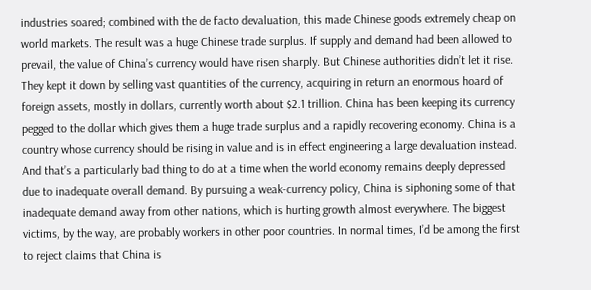industries soared; combined with the de facto devaluation, this made Chinese goods extremely cheap on world markets. The result was a huge Chinese trade surplus. If supply and demand had been allowed to prevail, the value of China’s currency would have risen sharply. But Chinese authorities didn’t let it rise. They kept it down by selling vast quantities of the currency, acquiring in return an enormous hoard of foreign assets, mostly in dollars, currently worth about $2.1 trillion. China has been keeping its currency pegged to the dollar which gives them a huge trade surplus and a rapidly recovering economy. China is a country whose currency should be rising in value and is in effect engineering a large devaluation instead. And that’s a particularly bad thing to do at a time when the world economy remains deeply depressed due to inadequate overall demand. By pursuing a weak-currency policy, China is siphoning some of that inadequate demand away from other nations, which is hurting growth almost everywhere. The biggest victims, by the way, are probably workers in other poor countries. In normal times, I’d be among the first to reject claims that China is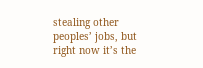stealing other peoples’ jobs, but right now it’s the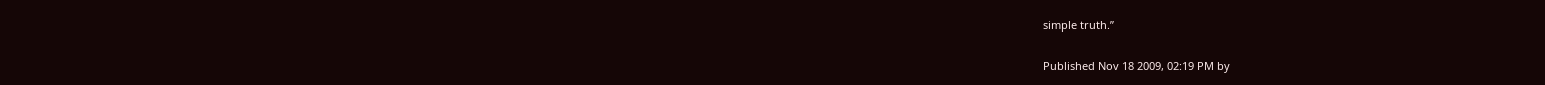simple truth.”

Published Nov 18 2009, 02:19 PM by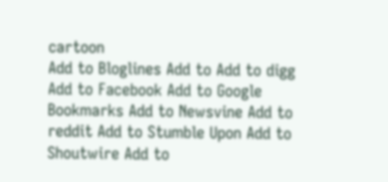cartoon
Add to Bloglines Add to Add to digg Add to Facebook Add to Google Bookmarks Add to Newsvine Add to reddit Add to Stumble Upon Add to Shoutwire Add to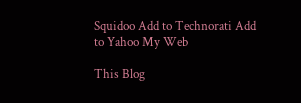Squidoo Add to Technorati Add to Yahoo My Web

This Blog